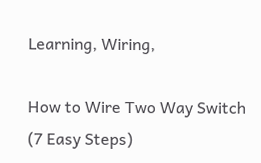Learning, Wiring,

How to Wire Two Way Switch (7 Easy Steps)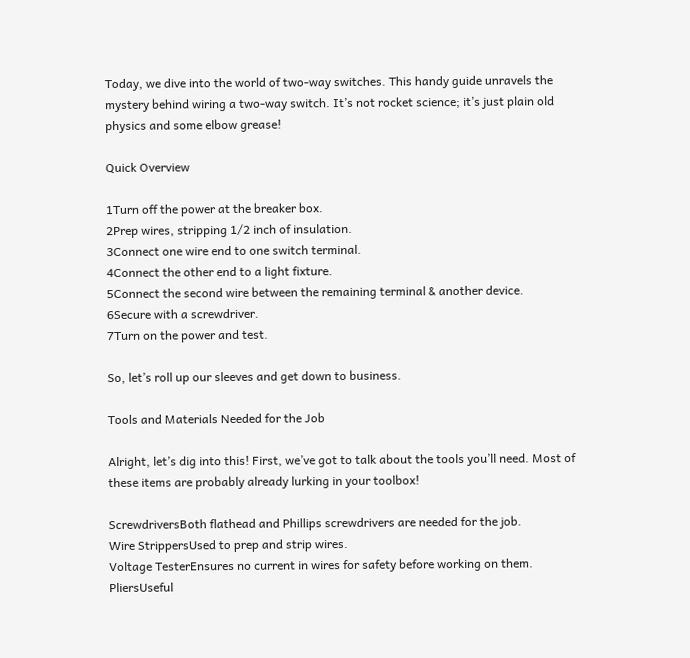Today, we dive into the world of two-way switches. This handy guide unravels the mystery behind wiring a two-way switch. It’s not rocket science; it’s just plain old physics and some elbow grease!

Quick Overview

1Turn off the power at the breaker box.
2Prep wires, stripping 1/2 inch of insulation.
3Connect one wire end to one switch terminal.
4Connect the other end to a light fixture.
5Connect the second wire between the remaining terminal & another device.
6Secure with a screwdriver.
7Turn on the power and test.

So, let’s roll up our sleeves and get down to business.

Tools and Materials Needed for the Job

Alright, let’s dig into this! First, we’ve got to talk about the tools you’ll need. Most of these items are probably already lurking in your toolbox!

ScrewdriversBoth flathead and Phillips screwdrivers are needed for the job.
Wire StrippersUsed to prep and strip wires.
Voltage TesterEnsures no current in wires for safety before working on them.
PliersUseful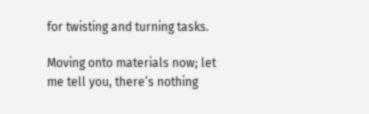for twisting and turning tasks.

Moving onto materials now; let me tell you, there’s nothing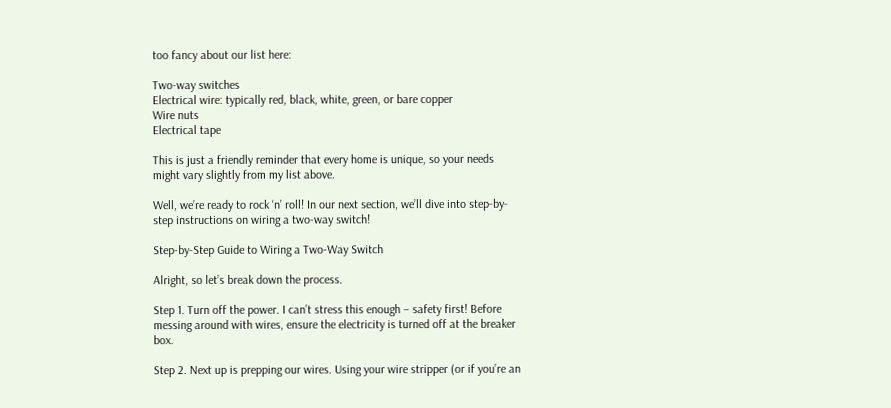too fancy about our list here:

Two-way switches
Electrical wire: typically red, black, white, green, or bare copper
Wire nuts
Electrical tape

This is just a friendly reminder that every home is unique, so your needs might vary slightly from my list above.

Well, we’re ready to rock ‘n’ roll! In our next section, we’ll dive into step-by-step instructions on wiring a two-way switch!

Step-by-Step Guide to Wiring a Two-Way Switch

Alright, so let’s break down the process.

Step 1. Turn off the power. I can’t stress this enough – safety first! Before messing around with wires, ensure the electricity is turned off at the breaker box.

Step 2. Next up is prepping our wires. Using your wire stripper (or if you’re an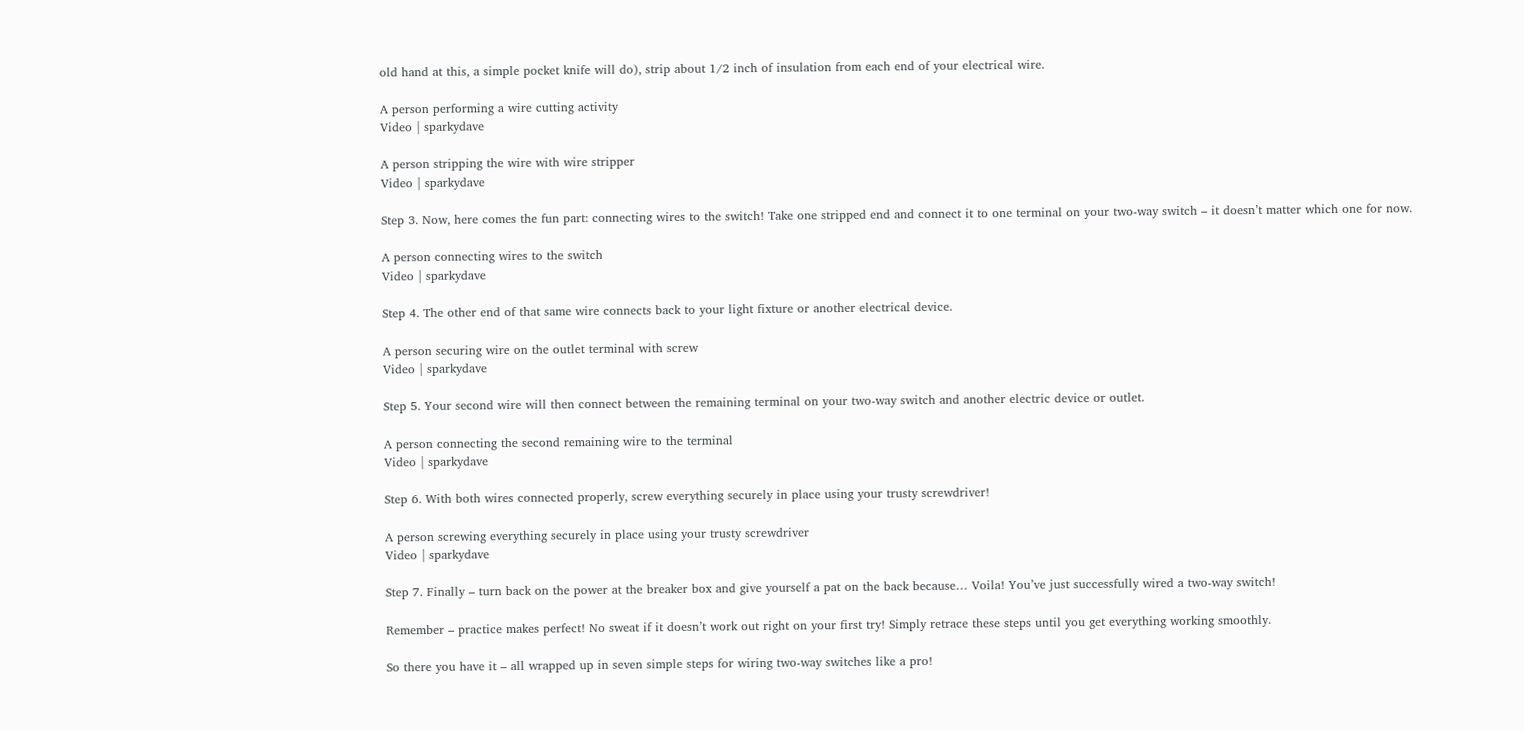old hand at this, a simple pocket knife will do), strip about 1/2 inch of insulation from each end of your electrical wire.

A person performing a wire cutting activity
Video | sparkydave

A person stripping the wire with wire stripper
Video | sparkydave

Step 3. Now, here comes the fun part: connecting wires to the switch! Take one stripped end and connect it to one terminal on your two-way switch – it doesn’t matter which one for now.

A person connecting wires to the switch
Video | sparkydave

Step 4. The other end of that same wire connects back to your light fixture or another electrical device.

A person securing wire on the outlet terminal with screw
Video | sparkydave

Step 5. Your second wire will then connect between the remaining terminal on your two-way switch and another electric device or outlet.

A person connecting the second remaining wire to the terminal
Video | sparkydave

Step 6. With both wires connected properly, screw everything securely in place using your trusty screwdriver!

A person screwing everything securely in place using your trusty screwdriver
Video | sparkydave

Step 7. Finally – turn back on the power at the breaker box and give yourself a pat on the back because… Voila! You’ve just successfully wired a two-way switch!

Remember – practice makes perfect! No sweat if it doesn’t work out right on your first try! Simply retrace these steps until you get everything working smoothly.

So there you have it – all wrapped up in seven simple steps for wiring two-way switches like a pro!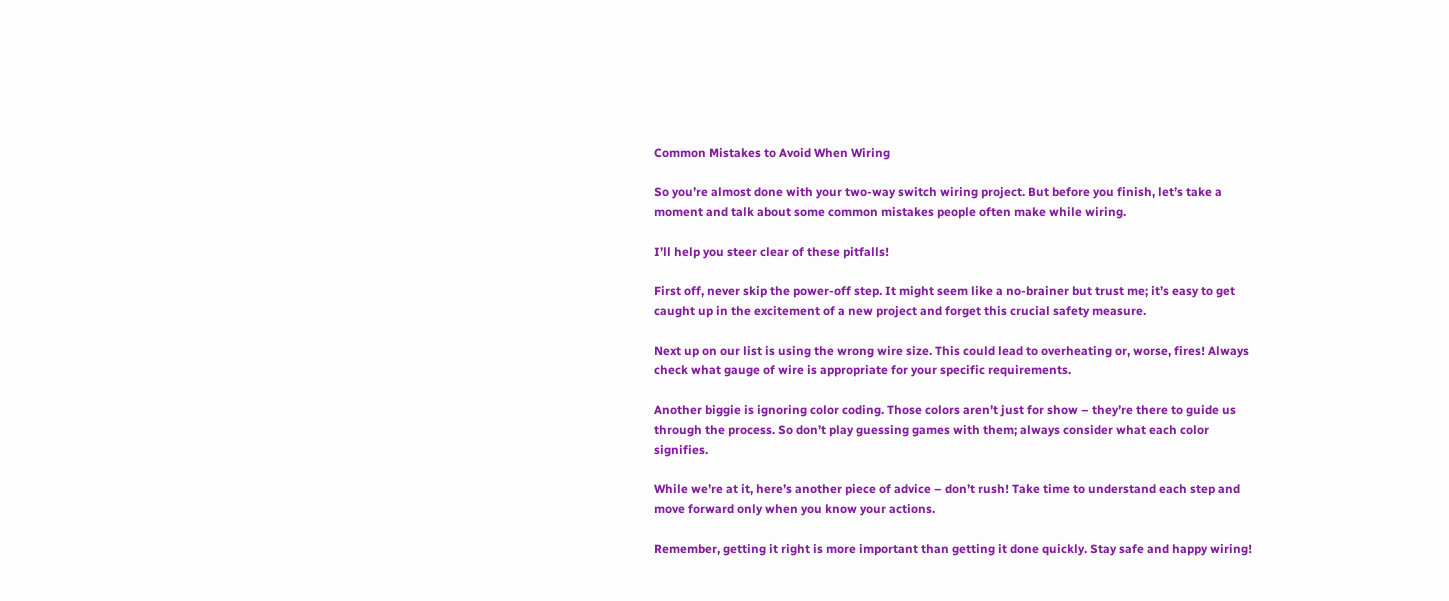Common Mistakes to Avoid When Wiring

So you’re almost done with your two-way switch wiring project. But before you finish, let’s take a moment and talk about some common mistakes people often make while wiring.

I’ll help you steer clear of these pitfalls!

First off, never skip the power-off step. It might seem like a no-brainer but trust me; it’s easy to get caught up in the excitement of a new project and forget this crucial safety measure.

Next up on our list is using the wrong wire size. This could lead to overheating or, worse, fires! Always check what gauge of wire is appropriate for your specific requirements.

Another biggie is ignoring color coding. Those colors aren’t just for show – they’re there to guide us through the process. So don’t play guessing games with them; always consider what each color signifies.

While we’re at it, here’s another piece of advice – don’t rush! Take time to understand each step and move forward only when you know your actions.

Remember, getting it right is more important than getting it done quickly. Stay safe and happy wiring!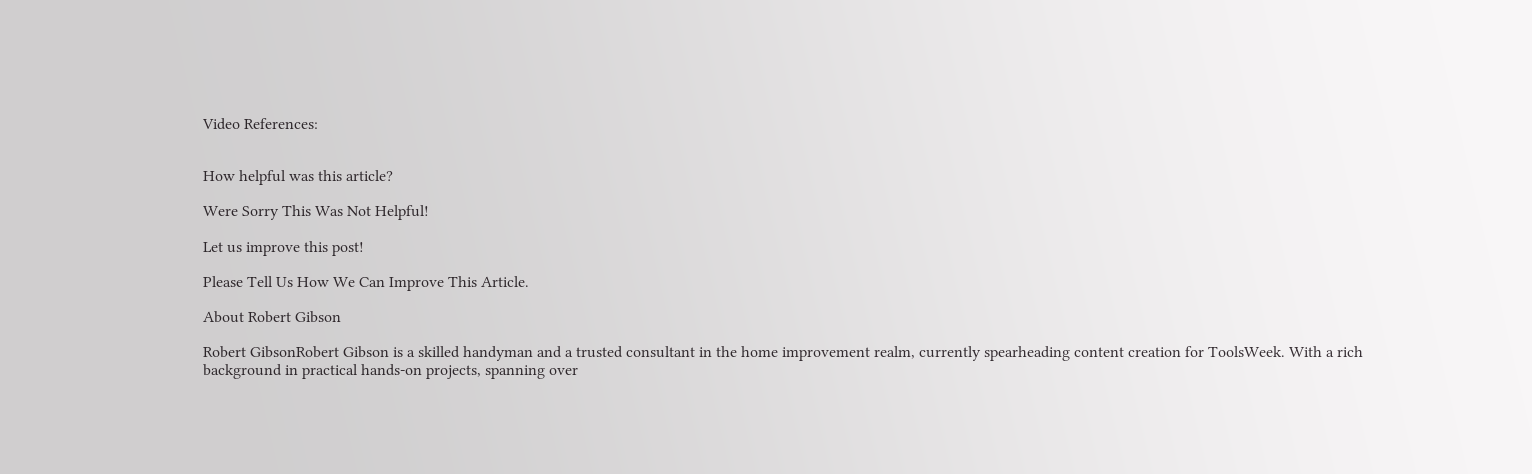Video References:


How helpful was this article?

Were Sorry This Was Not Helpful!

Let us improve this post!

Please Tell Us How We Can Improve This Article.

About Robert Gibson

Robert GibsonRobert Gibson is a skilled handyman and a trusted consultant in the home improvement realm, currently spearheading content creation for ToolsWeek. With a rich background in practical hands-on projects, spanning over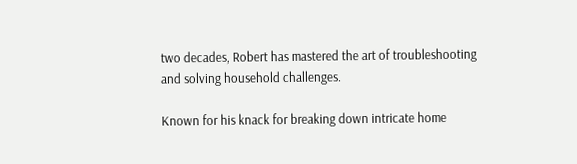two decades, Robert has mastered the art of troubleshooting and solving household challenges.

Known for his knack for breaking down intricate home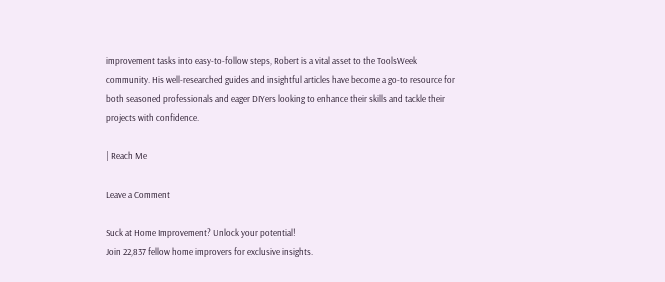improvement tasks into easy-to-follow steps, Robert is a vital asset to the ToolsWeek community. His well-researched guides and insightful articles have become a go-to resource for both seasoned professionals and eager DIYers looking to enhance their skills and tackle their projects with confidence.

| Reach Me

Leave a Comment

Suck at Home Improvement? Unlock your potential!
Join 22,837 fellow home improvers for exclusive insights.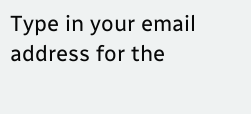Type in your email address for the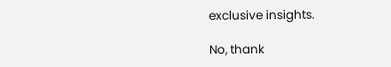exclusive insights.

No, thank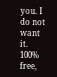you. I do not want it.
100% free,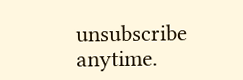unsubscribe anytime.